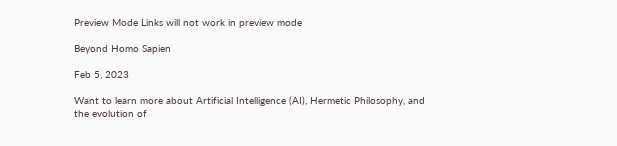Preview Mode Links will not work in preview mode

Beyond Homo Sapien

Feb 5, 2023

Want to learn more about Artificial Intelligence (AI), Hermetic Philosophy, and the evolution of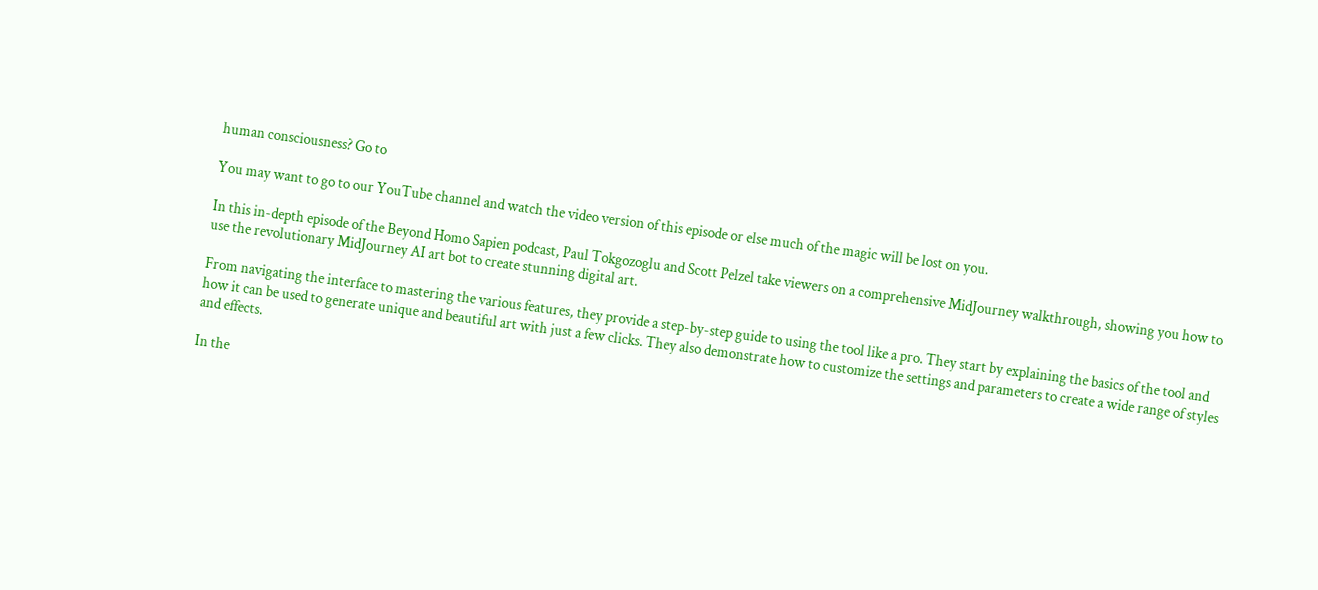human consciousness? Go to

You may want to go to our YouTube channel and watch the video version of this episode or else much of the magic will be lost on you.

In this in-depth episode of the Beyond Homo Sapien podcast, Paul Tokgozoglu and Scott Pelzel take viewers on a comprehensive MidJourney walkthrough, showing you how to use the revolutionary MidJourney AI art bot to create stunning digital art.

From navigating the interface to mastering the various features, they provide a step-by-step guide to using the tool like a pro. They start by explaining the basics of the tool and how it can be used to generate unique and beautiful art with just a few clicks. They also demonstrate how to customize the settings and parameters to create a wide range of styles and effects.

In the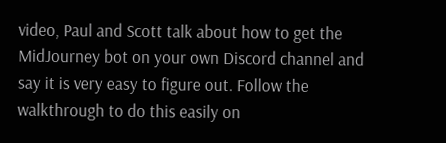video, Paul and Scott talk about how to get the MidJourney bot on your own Discord channel and say it is very easy to figure out. Follow the walkthrough to do this easily on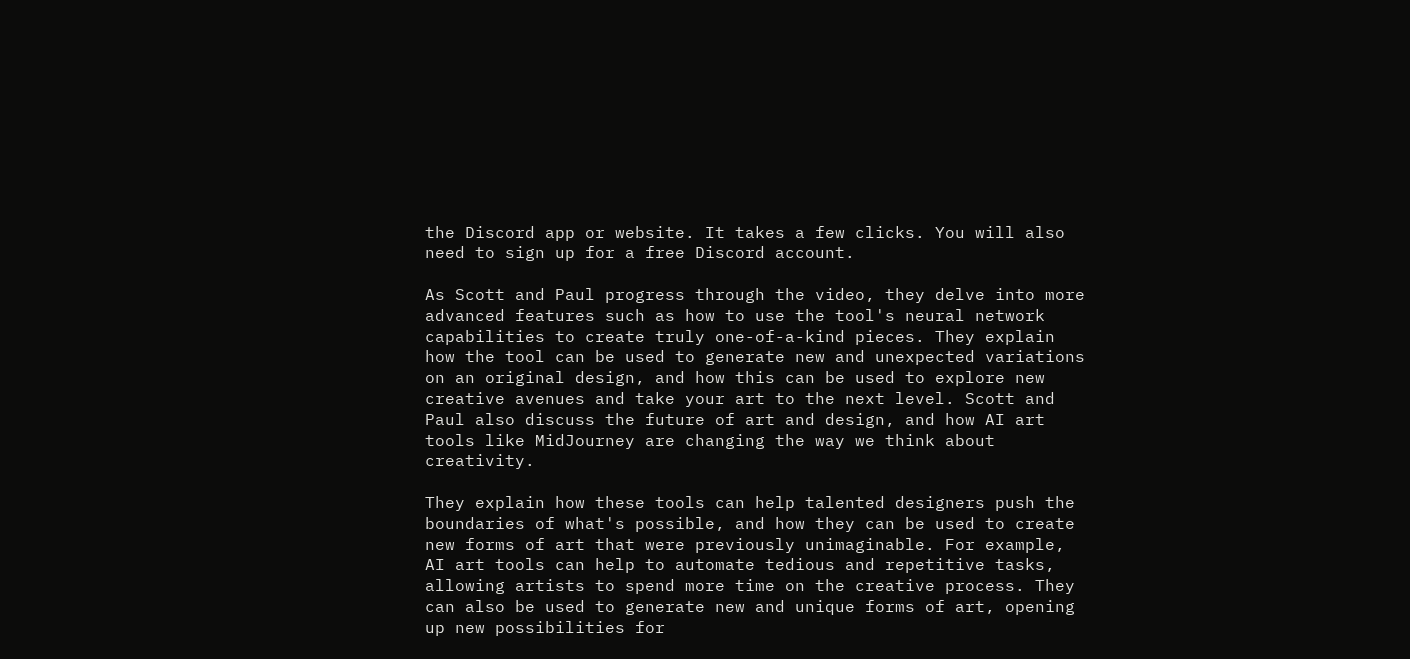the Discord app or website. It takes a few clicks. You will also need to sign up for a free Discord account.

As Scott and Paul progress through the video, they delve into more advanced features such as how to use the tool's neural network capabilities to create truly one-of-a-kind pieces. They explain how the tool can be used to generate new and unexpected variations on an original design, and how this can be used to explore new creative avenues and take your art to the next level. Scott and Paul also discuss the future of art and design, and how AI art tools like MidJourney are changing the way we think about creativity.

They explain how these tools can help talented designers push the boundaries of what's possible, and how they can be used to create new forms of art that were previously unimaginable. For example, AI art tools can help to automate tedious and repetitive tasks, allowing artists to spend more time on the creative process. They can also be used to generate new and unique forms of art, opening up new possibilities for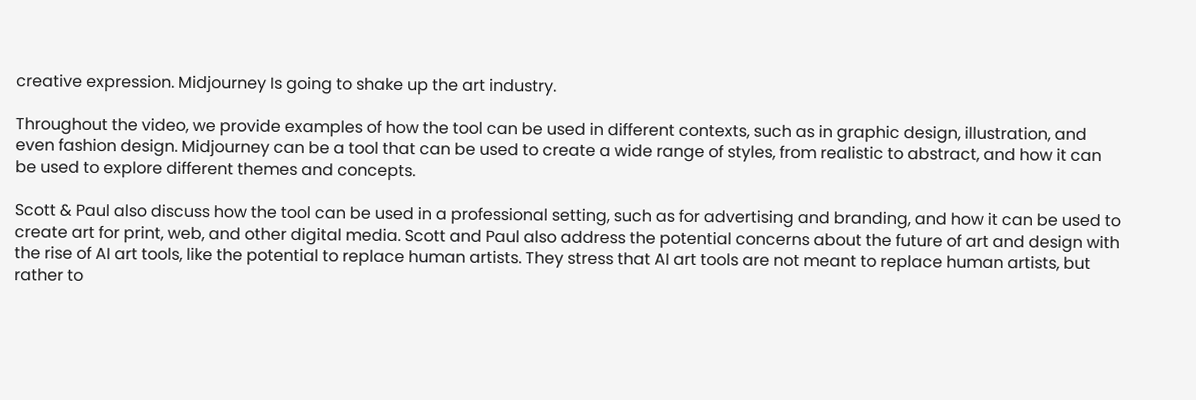creative expression. Midjourney Is going to shake up the art industry.

Throughout the video, we provide examples of how the tool can be used in different contexts, such as in graphic design, illustration, and even fashion design. Midjourney can be a tool that can be used to create a wide range of styles, from realistic to abstract, and how it can be used to explore different themes and concepts.

Scott & Paul also discuss how the tool can be used in a professional setting, such as for advertising and branding, and how it can be used to create art for print, web, and other digital media. Scott and Paul also address the potential concerns about the future of art and design with the rise of AI art tools, like the potential to replace human artists. They stress that AI art tools are not meant to replace human artists, but rather to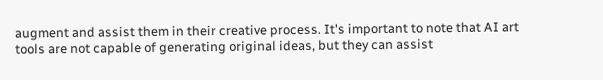augment and assist them in their creative process. It's important to note that AI art tools are not capable of generating original ideas, but they can assist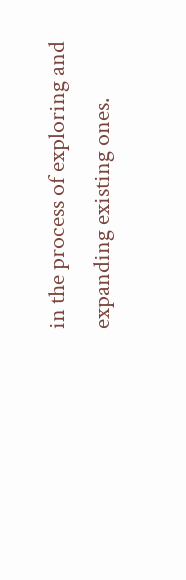in the process of exploring and expanding existing ones.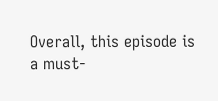Overall, this episode is a must-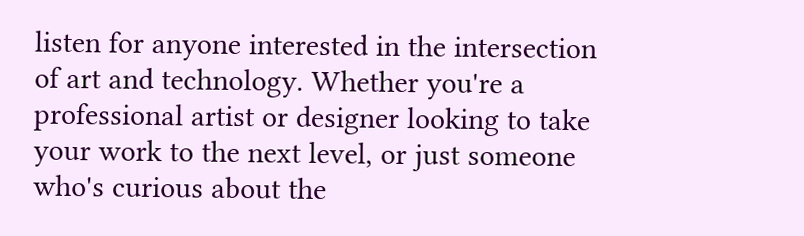listen for anyone interested in the intersection of art and technology. Whether you're a professional artist or designer looking to take your work to the next level, or just someone who's curious about the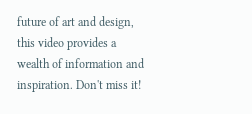future of art and design, this video provides a wealth of information and inspiration. Don't miss it!